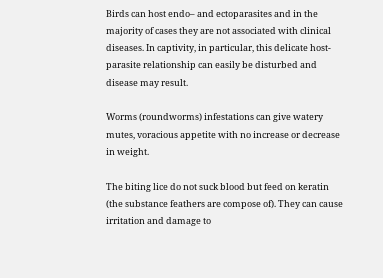Birds can host endo– and ectoparasites and in the majority of cases they are not associated with clinical diseases. In captivity, in particular, this delicate host-parasite relationship can easily be disturbed and disease may result.

Worms (roundworms) infestations can give watery mutes, voracious appetite with no increase or decrease in weight.

The biting lice do not suck blood but feed on keratin (the substance feathers are compose of). They can cause irritation and damage to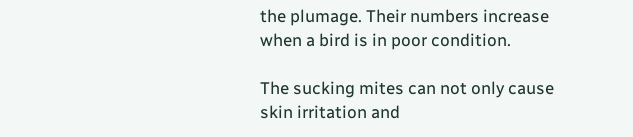the plumage. Their numbers increase when a bird is in poor condition.

The sucking mites can not only cause skin irritation and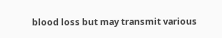blood loss but may transmit various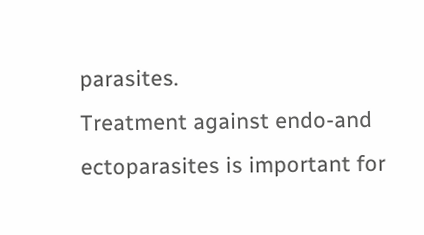parasites.
Treatment against endo-and ectoparasites is important for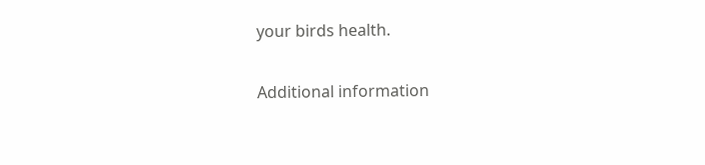your birds health.

Additional information